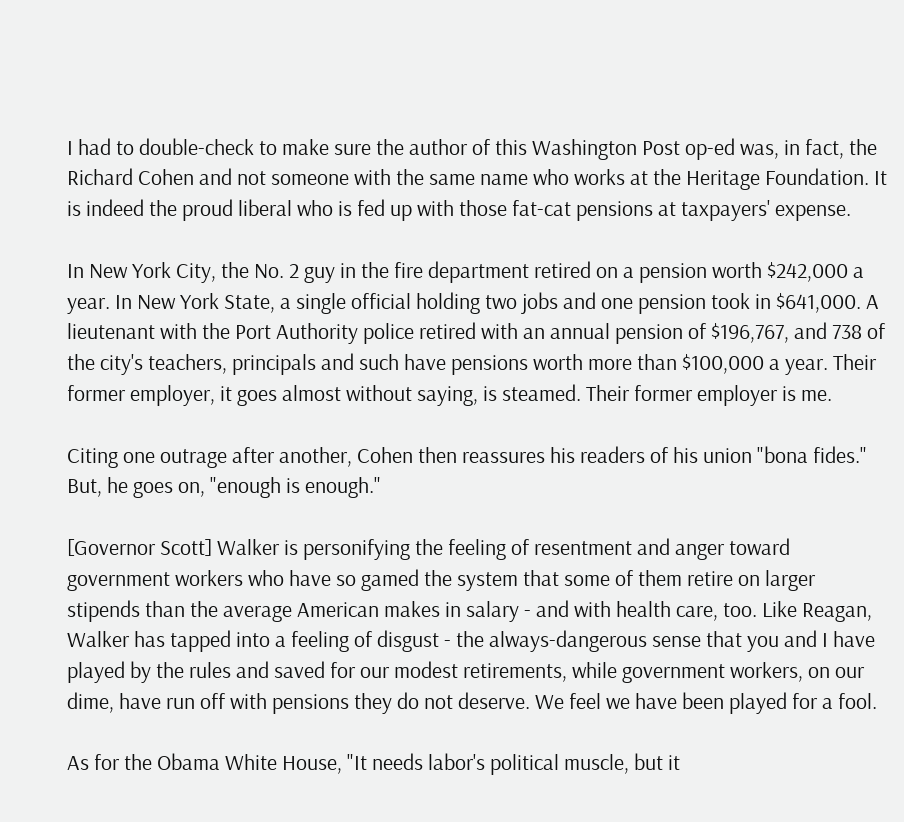I had to double-check to make sure the author of this Washington Post op-ed was, in fact, the Richard Cohen and not someone with the same name who works at the Heritage Foundation. It is indeed the proud liberal who is fed up with those fat-cat pensions at taxpayers' expense.

In New York City, the No. 2 guy in the fire department retired on a pension worth $242,000 a year. In New York State, a single official holding two jobs and one pension took in $641,000. A lieutenant with the Port Authority police retired with an annual pension of $196,767, and 738 of the city's teachers, principals and such have pensions worth more than $100,000 a year. Their former employer, it goes almost without saying, is steamed. Their former employer is me.

Citing one outrage after another, Cohen then reassures his readers of his union "bona fides." But, he goes on, "enough is enough."

[Governor Scott] Walker is personifying the feeling of resentment and anger toward government workers who have so gamed the system that some of them retire on larger stipends than the average American makes in salary - and with health care, too. Like Reagan, Walker has tapped into a feeling of disgust - the always-dangerous sense that you and I have played by the rules and saved for our modest retirements, while government workers, on our dime, have run off with pensions they do not deserve. We feel we have been played for a fool.

As for the Obama White House, "It needs labor's political muscle, but it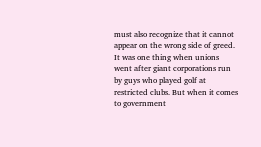must also recognize that it cannot appear on the wrong side of greed. It was one thing when unions went after giant corporations run by guys who played golf at restricted clubs. But when it comes to government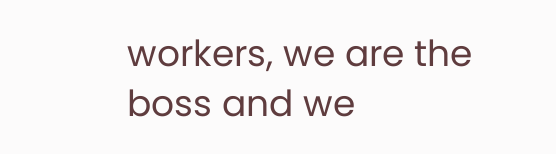workers, we are the boss and we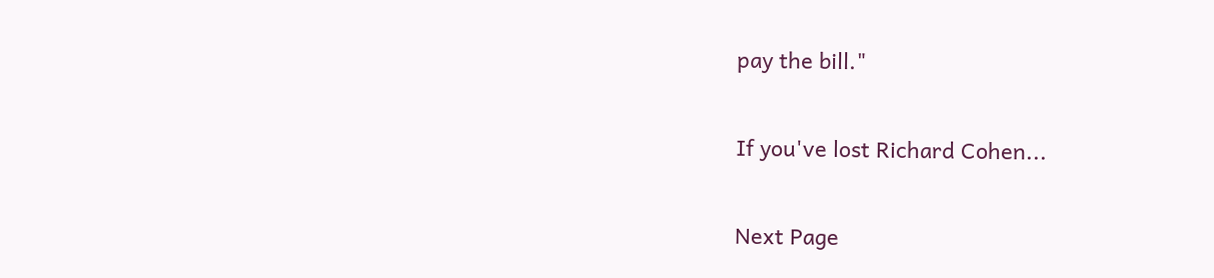pay the bill."

If you've lost Richard Cohen...

Next Page